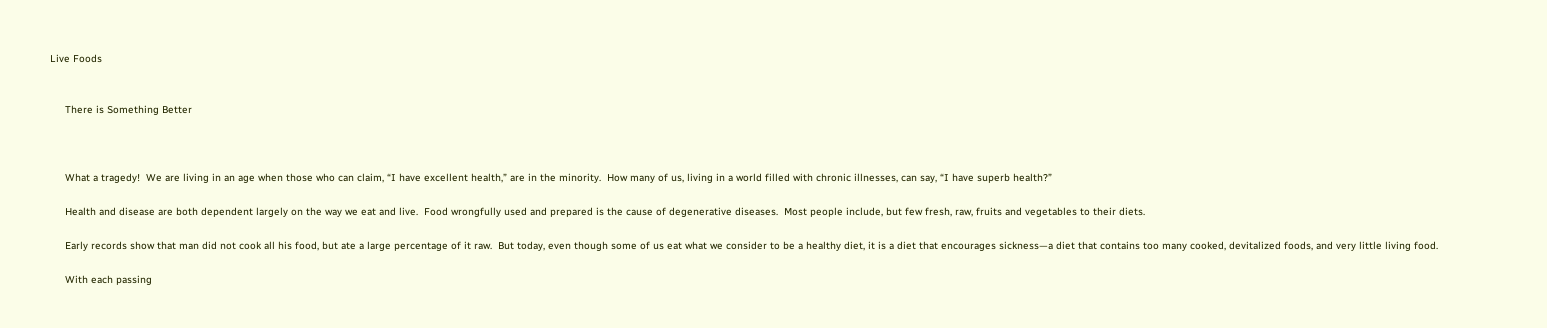Live Foods


     There is Something Better



     What a tragedy!  We are living in an age when those who can claim, “I have excellent health,” are in the minority.  How many of us, living in a world filled with chronic illnesses, can say, “I have superb health?”

     Health and disease are both dependent largely on the way we eat and live.  Food wrongfully used and prepared is the cause of degenerative diseases.  Most people include, but few fresh, raw, fruits and vegetables to their diets.

     Early records show that man did not cook all his food, but ate a large percentage of it raw.  But today, even though some of us eat what we consider to be a healthy diet, it is a diet that encourages sickness—a diet that contains too many cooked, devitalized foods, and very little living food.

     With each passing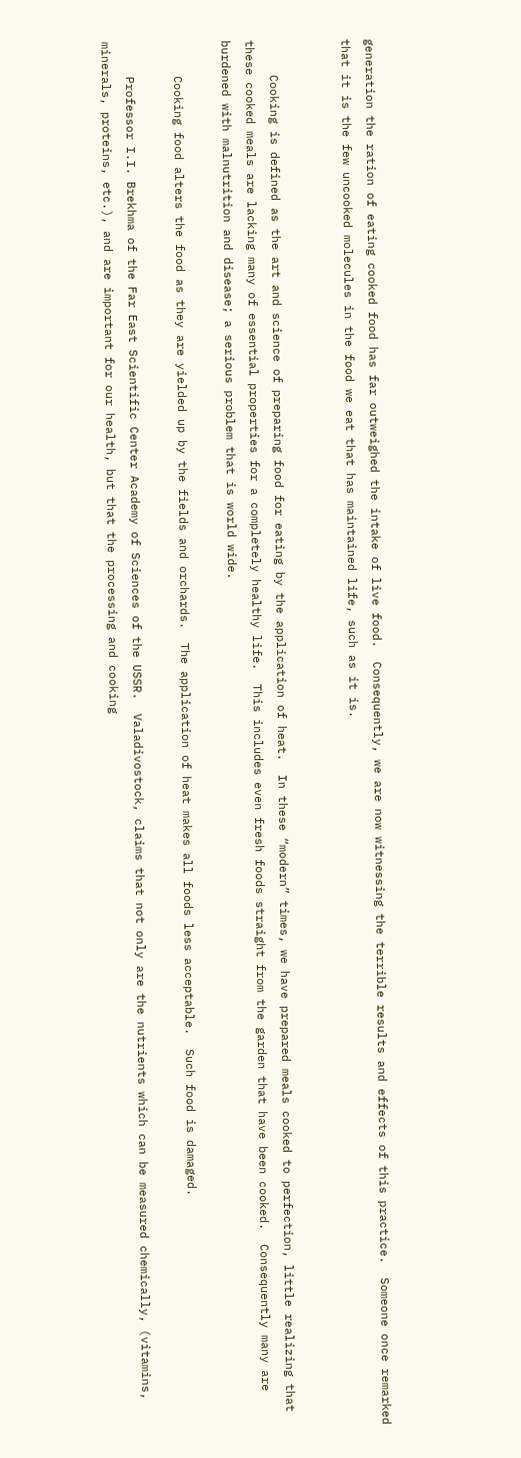generation the ration of eating cooked food has far outweighed the intake of live food.  Consequently, we are now witnessing the terrible results and effects of this practice.  Someone once remarked that it is the few uncooked molecules in the food we eat that has maintained life, such as it is.


     Cooking is defined as the art and science of preparing food for eating by the application of heat.  In these “modern” times, we have prepared meals cooked to perfection, little realizing that these cooked meals are lacking many of essential properties for a completely healthy life.  This includes even fresh foods straight from the garden that have been cooked.  Consequently many are burdened with malnutrition and disease; a serious problem that is world wide.

     Cooking food alters the food as they are yielded up by the fields and orchards.  The application of heat makes all foods less acceptable.  Such food is damaged.

     Professor I.I. Brekhma of the Far East Scientific Center Academy of Sciences of the USSR.  Valadivostock, claims that not only are the nutrients which can be measured chemically, (vitamins, minerals, proteins, etc.), and are important for our health, but that the processing and cooking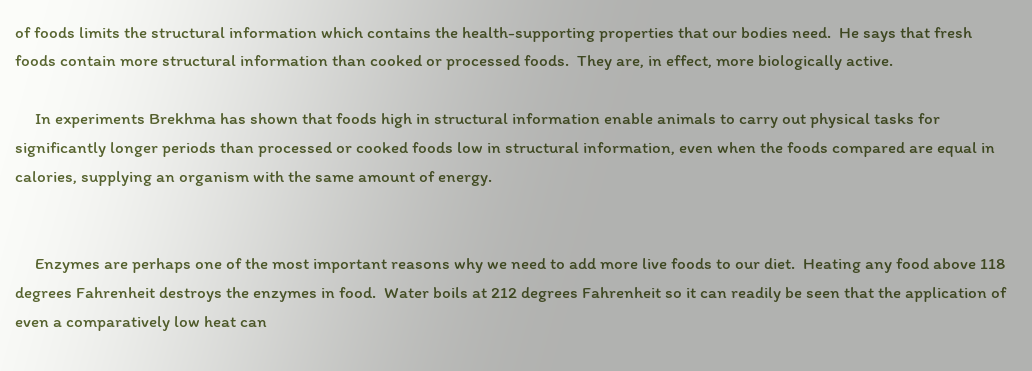of foods limits the structural information which contains the health-supporting properties that our bodies need.  He says that fresh foods contain more structural information than cooked or processed foods.  They are, in effect, more biologically active.

     In experiments Brekhma has shown that foods high in structural information enable animals to carry out physical tasks for significantly longer periods than processed or cooked foods low in structural information, even when the foods compared are equal in calories, supplying an organism with the same amount of energy.


     Enzymes are perhaps one of the most important reasons why we need to add more live foods to our diet.  Heating any food above 118 degrees Fahrenheit destroys the enzymes in food.  Water boils at 212 degrees Fahrenheit so it can readily be seen that the application of even a comparatively low heat can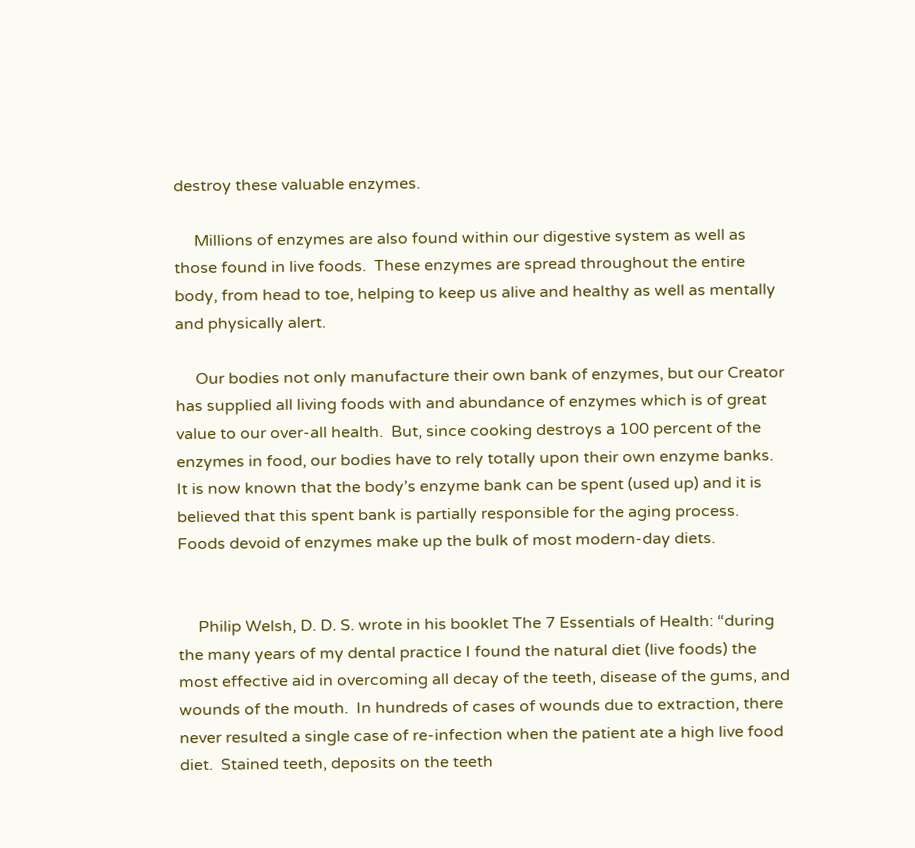destroy these valuable enzymes.

     Millions of enzymes are also found within our digestive system as well as those found in live foods.  These enzymes are spread throughout the entire body, from head to toe, helping to keep us alive and healthy as well as mentally and physically alert.

     Our bodies not only manufacture their own bank of enzymes, but our Creator has supplied all living foods with and abundance of enzymes which is of great value to our over-all health.  But, since cooking destroys a 100 percent of the enzymes in food, our bodies have to rely totally upon their own enzyme banks.  It is now known that the body’s enzyme bank can be spent (used up) and it is believed that this spent bank is partially responsible for the aging process.  Foods devoid of enzymes make up the bulk of most modern-day diets.


     Philip Welsh, D. D. S. wrote in his booklet The 7 Essentials of Health: “during the many years of my dental practice I found the natural diet (live foods) the most effective aid in overcoming all decay of the teeth, disease of the gums, and wounds of the mouth.  In hundreds of cases of wounds due to extraction, there never resulted a single case of re-infection when the patient ate a high live food diet.  Stained teeth, deposits on the teeth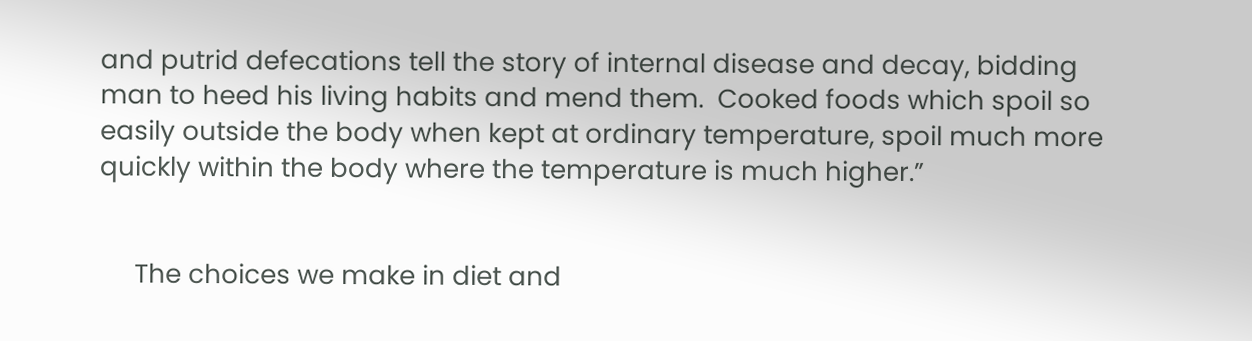and putrid defecations tell the story of internal disease and decay, bidding man to heed his living habits and mend them.  Cooked foods which spoil so easily outside the body when kept at ordinary temperature, spoil much more quickly within the body where the temperature is much higher.”


     The choices we make in diet and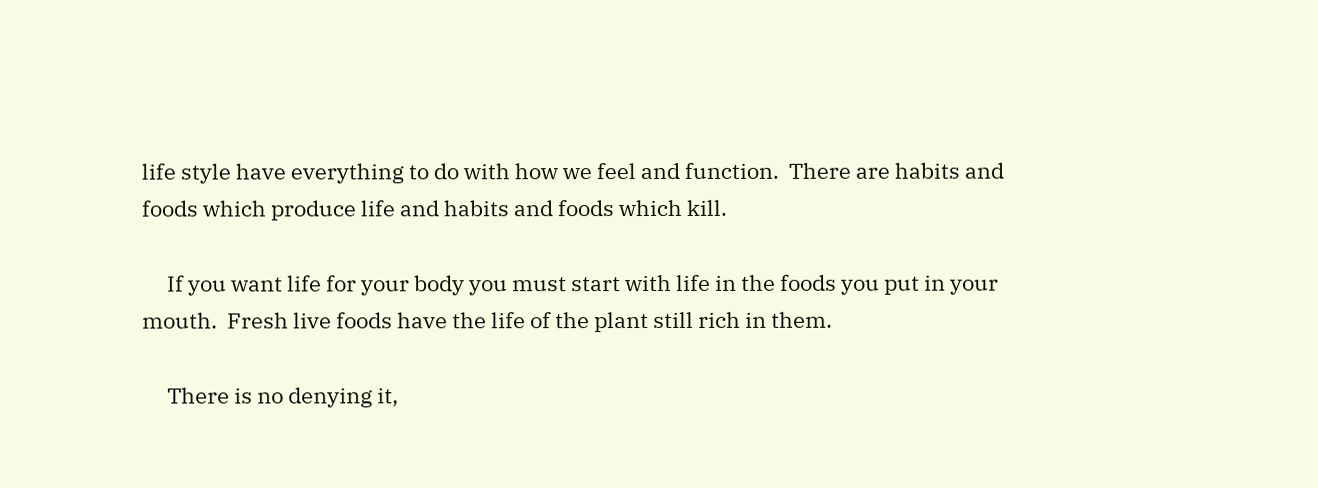life style have everything to do with how we feel and function.  There are habits and foods which produce life and habits and foods which kill.

     If you want life for your body you must start with life in the foods you put in your mouth.  Fresh live foods have the life of the plant still rich in them.

     There is no denying it,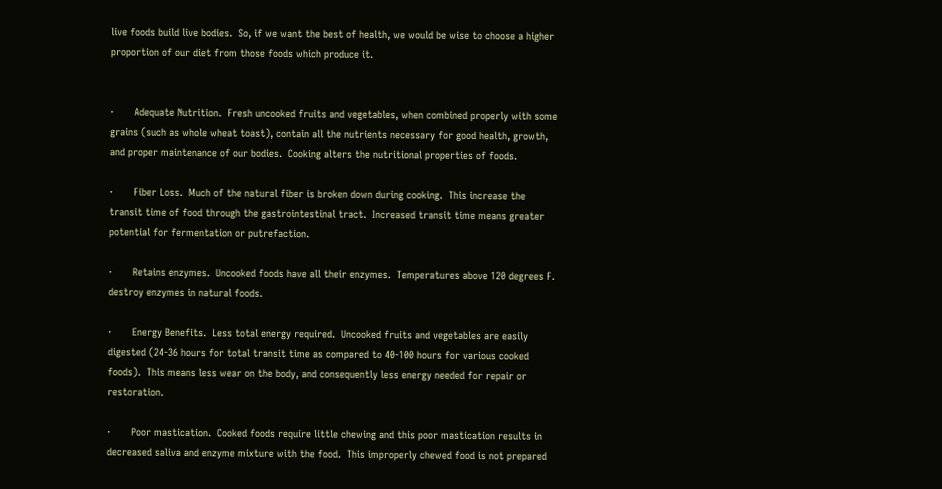live foods build live bodies.  So, if we want the best of health, we would be wise to choose a higher proportion of our diet from those foods which produce it.


·       Adequate Nutrition.  Fresh uncooked fruits and vegetables, when combined properly with some grains (such as whole wheat toast), contain all the nutrients necessary for good health, growth, and proper maintenance of our bodies.  Cooking alters the nutritional properties of foods.

·       Fiber Loss.  Much of the natural fiber is broken down during cooking.  This increase the transit time of food through the gastrointestinal tract.  Increased transit time means greater potential for fermentation or putrefaction.

·       Retains enzymes.  Uncooked foods have all their enzymes.  Temperatures above 120 degrees F. destroy enzymes in natural foods.

·       Energy Benefits.  Less total energy required.  Uncooked fruits and vegetables are easily digested (24-36 hours for total transit time as compared to 40-100 hours for various cooked foods).  This means less wear on the body, and consequently less energy needed for repair or restoration.

·       Poor mastication.  Cooked foods require little chewing and this poor mastication results in decreased saliva and enzyme mixture with the food.  This improperly chewed food is not prepared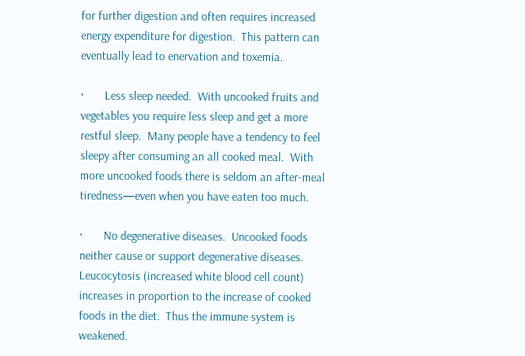for further digestion and often requires increased energy expenditure for digestion.  This pattern can eventually lead to enervation and toxemia.

·       Less sleep needed.  With uncooked fruits and vegetables you require less sleep and get a more restful sleep.  Many people have a tendency to feel sleepy after consuming an all cooked meal.  With more uncooked foods there is seldom an after-meal tiredness—even when you have eaten too much.

·       No degenerative diseases.  Uncooked foods neither cause or support degenerative diseases.  Leucocytosis (increased white blood cell count) increases in proportion to the increase of cooked foods in the diet.  Thus the immune system is weakened.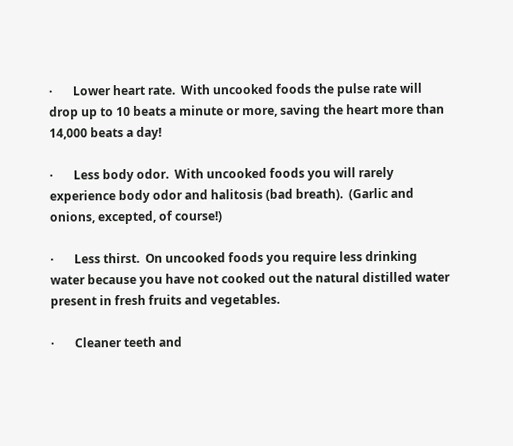·       Lower heart rate.  With uncooked foods the pulse rate will drop up to 10 beats a minute or more, saving the heart more than 14,000 beats a day!

·       Less body odor.  With uncooked foods you will rarely experience body odor and halitosis (bad breath).  (Garlic and onions, excepted, of course!)

·       Less thirst.  On uncooked foods you require less drinking water because you have not cooked out the natural distilled water present in fresh fruits and vegetables.

·       Cleaner teeth and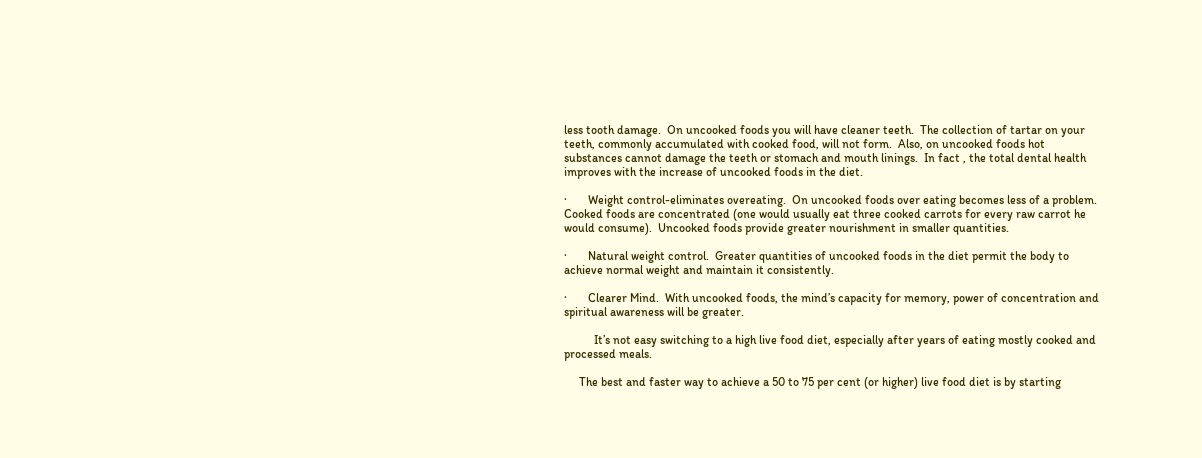less tooth damage.  On uncooked foods you will have cleaner teeth.  The collection of tartar on your teeth, commonly accumulated with cooked food, will not form.  Also, on uncooked foods hot substances cannot damage the teeth or stomach and mouth linings.  In fact , the total dental health improves with the increase of uncooked foods in the diet.

·       Weight control-eliminates overeating.  On uncooked foods over eating becomes less of a problem.  Cooked foods are concentrated (one would usually eat three cooked carrots for every raw carrot he would consume).  Uncooked foods provide greater nourishment in smaller quantities.

·       Natural weight control.  Greater quantities of uncooked foods in the diet permit the body to achieve normal weight and maintain it consistently.

·       Clearer Mind.  With uncooked foods, the mind’s capacity for memory, power of concentration and spiritual awareness will be greater.

          It’s not easy switching to a high live food diet, especially after years of eating mostly cooked and processed meals.

     The best and faster way to achieve a 50 to 75 per cent (or higher) live food diet is by starting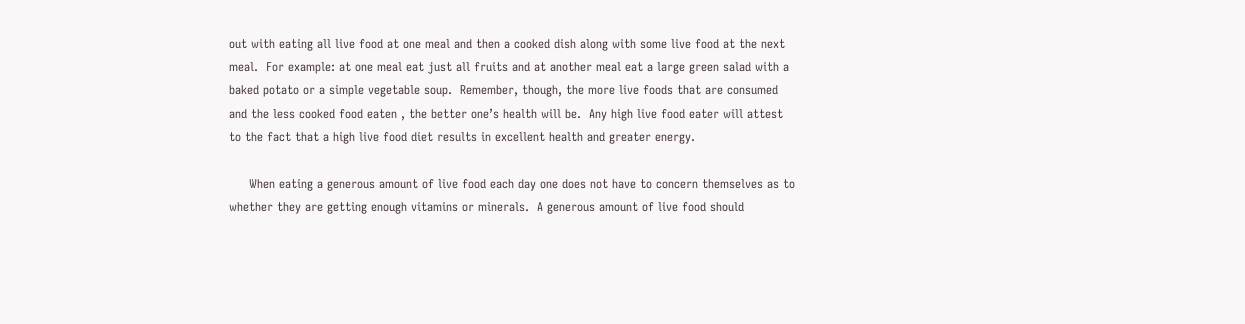out with eating all live food at one meal and then a cooked dish along with some live food at the next meal.  For example: at one meal eat just all fruits and at another meal eat a large green salad with a baked potato or a simple vegetable soup.  Remember, though, the more live foods that are consumed and the less cooked food eaten , the better one’s health will be.  Any high live food eater will attest to the fact that a high live food diet results in excellent health and greater energy.

     When eating a generous amount of live food each day one does not have to concern themselves as to whether they are getting enough vitamins or minerals.  A generous amount of live food should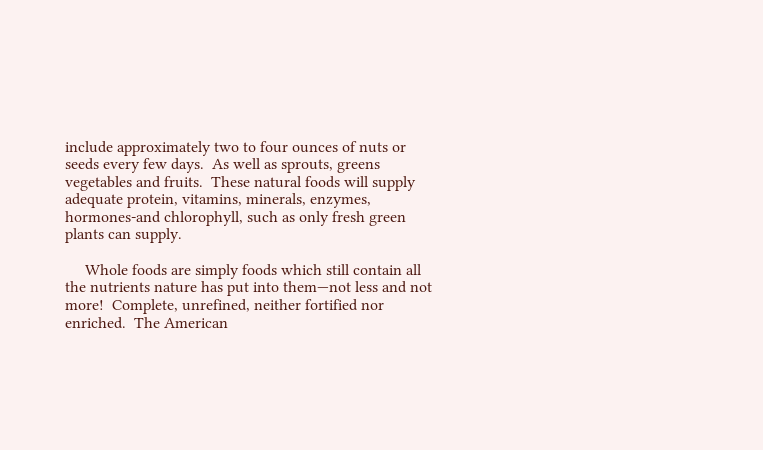include approximately two to four ounces of nuts or seeds every few days.  As well as sprouts, greens vegetables and fruits.  These natural foods will supply adequate protein, vitamins, minerals, enzymes, hormones-and chlorophyll, such as only fresh green plants can supply.

     Whole foods are simply foods which still contain all the nutrients nature has put into them—not less and not more!  Complete, unrefined, neither fortified nor enriched.  The American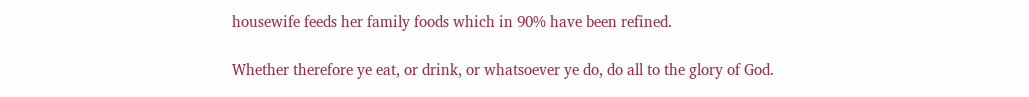housewife feeds her family foods which in 90% have been refined.

Whether therefore ye eat, or drink, or whatsoever ye do, do all to the glory of God.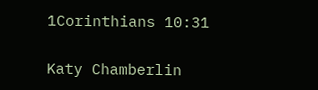1Corinthians 10:31

Katy Chamberlin